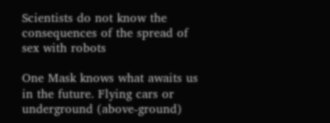Scientists do not know the consequences of the spread of sex with robots

One Mask knows what awaits us in the future. Flying cars or underground (above-ground)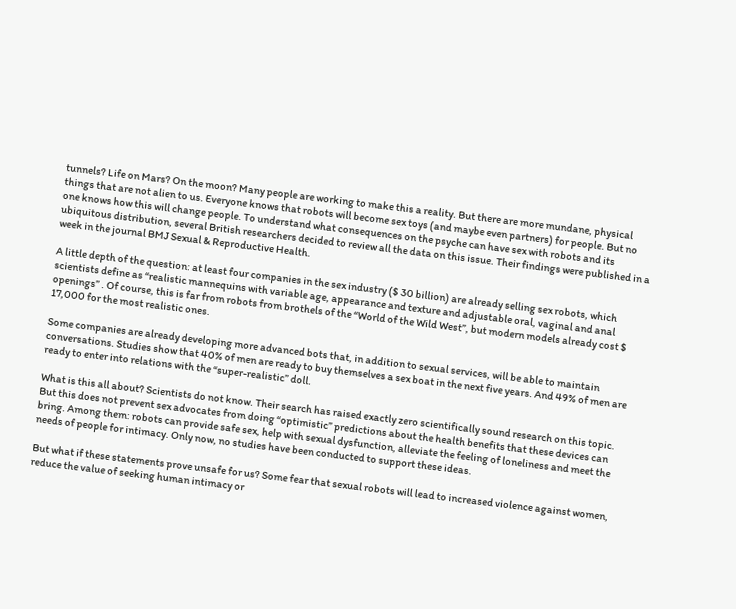tunnels? Life on Mars? On the moon? Many people are working to make this a reality. But there are more mundane, physical things that are not alien to us. Everyone knows that robots will become sex toys (and maybe even partners) for people. But no one knows how this will change people. To understand what consequences on the psyche can have sex with robots and its ubiquitous distribution, several British researchers decided to review all the data on this issue. Their findings were published in a week in the journal BMJ Sexual & Reproductive Health.

A little depth of the question: at least four companies in the sex industry ($ 30 billion) are already selling sex robots, which scientists define as “realistic mannequins with variable age, appearance and texture and adjustable oral, vaginal and anal openings” . Of course, this is far from robots from brothels of the “World of the Wild West”, but modern models already cost $ 17,000 for the most realistic ones.

Some companies are already developing more advanced bots that, in addition to sexual services, will be able to maintain conversations. Studies show that 40% of men are ready to buy themselves a sex boat in the next five years. And 49% of men are ready to enter into relations with the “super-realistic” doll.

What is this all about? Scientists do not know. Their search has raised exactly zero scientifically sound research on this topic. But this does not prevent sex advocates from doing “optimistic” predictions about the health benefits that these devices can bring. Among them: robots can provide safe sex, help with sexual dysfunction, alleviate the feeling of loneliness and meet the needs of people for intimacy. Only now, no studies have been conducted to support these ideas.

But what if these statements prove unsafe for us? Some fear that sexual robots will lead to increased violence against women, reduce the value of seeking human intimacy or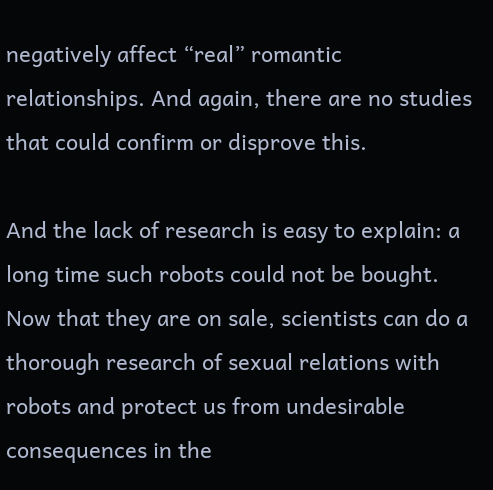negatively affect “real” romantic relationships. And again, there are no studies that could confirm or disprove this.

And the lack of research is easy to explain: a long time such robots could not be bought. Now that they are on sale, scientists can do a thorough research of sexual relations with robots and protect us from undesirable consequences in the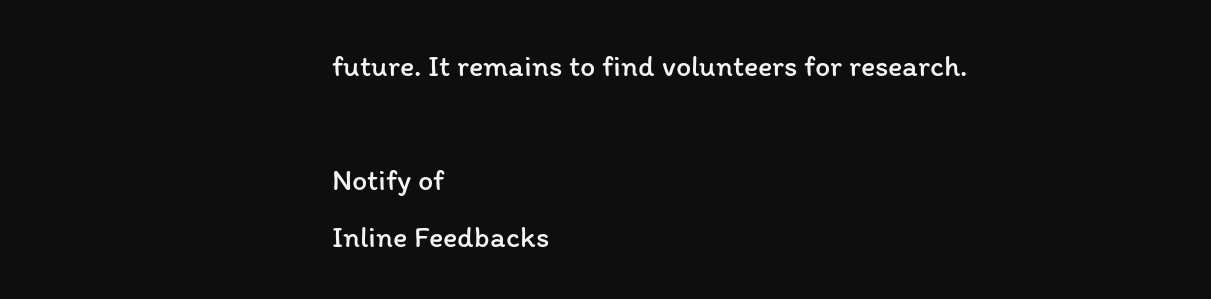future. It remains to find volunteers for research.

Notify of
Inline Feedbacks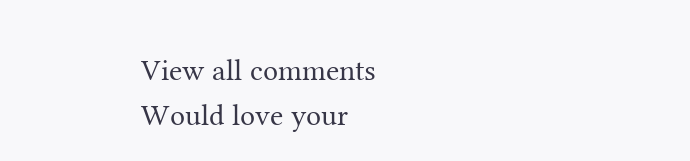View all comments
Would love your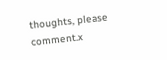thoughts, please comment.x